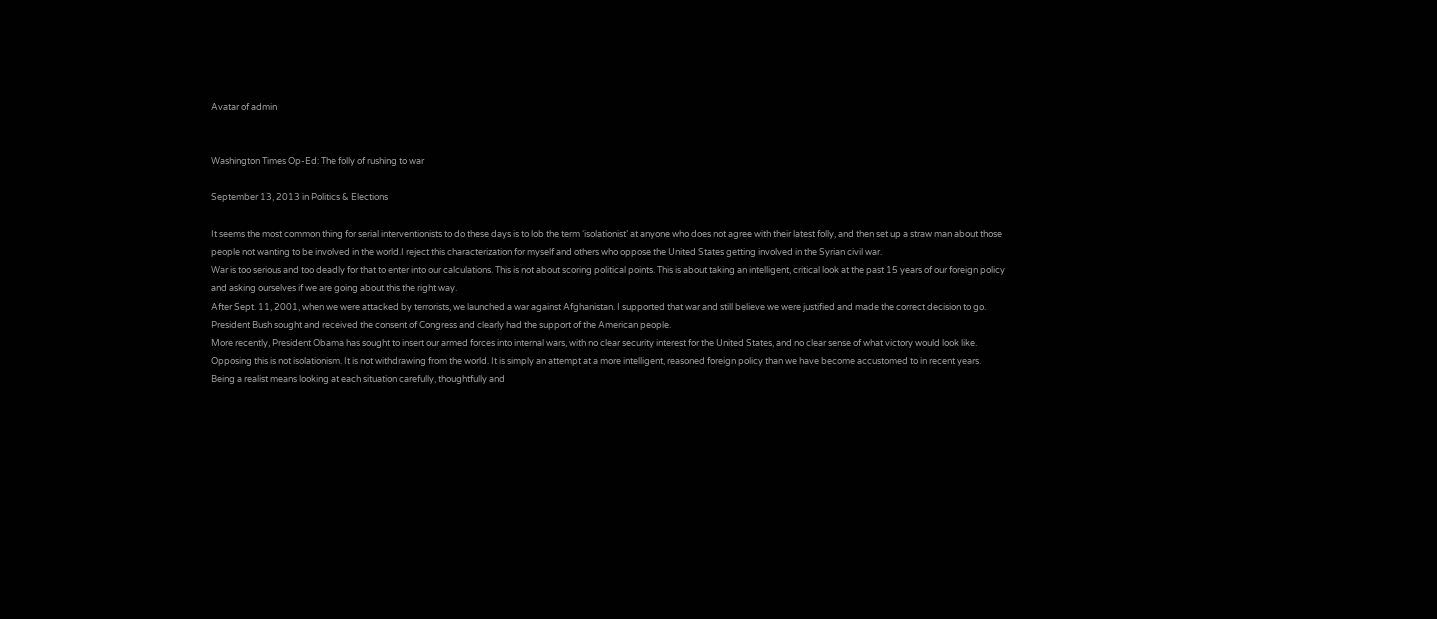Avatar of admin


Washington Times Op-Ed: The folly of rushing to war

September 13, 2013 in Politics & Elections

It seems the most common thing for serial interventionists to do these days is to lob the term ‘isolationist’ at anyone who does not agree with their latest folly, and then set up a straw man about those people not wanting to be involved in the world.I reject this characterization for myself and others who oppose the United States getting involved in the Syrian civil war.
War is too serious and too deadly for that to enter into our calculations. This is not about scoring political points. This is about taking an intelligent, critical look at the past 15 years of our foreign policy and asking ourselves if we are going about this the right way.
After Sept. 11, 2001, when we were attacked by terrorists, we launched a war against Afghanistan. I supported that war and still believe we were justified and made the correct decision to go. President Bush sought and received the consent of Congress and clearly had the support of the American people.
More recently, President Obama has sought to insert our armed forces into internal wars, with no clear security interest for the United States, and no clear sense of what victory would look like.
Opposing this is not isolationism. It is not withdrawing from the world. It is simply an attempt at a more intelligent, reasoned foreign policy than we have become accustomed to in recent years.
Being a realist means looking at each situation carefully, thoughtfully and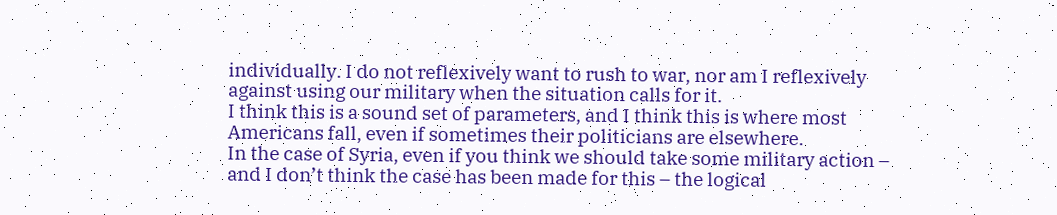individually. I do not reflexively want to rush to war, nor am I reflexively against using our military when the situation calls for it.
I think this is a sound set of parameters, and I think this is where most Americans fall, even if sometimes their politicians are elsewhere.
In the case of Syria, even if you think we should take some military action – and I don’t think the case has been made for this – the logical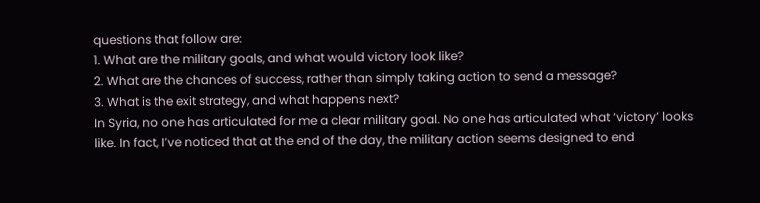questions that follow are:
1. What are the military goals, and what would victory look like?
2. What are the chances of success, rather than simply taking action to send a message?
3. What is the exit strategy, and what happens next?
In Syria, no one has articulated for me a clear military goal. No one has articulated what ‘victory’ looks like. In fact, I’ve noticed that at the end of the day, the military action seems designed to end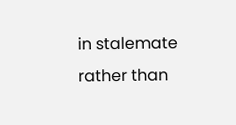in stalemate rather than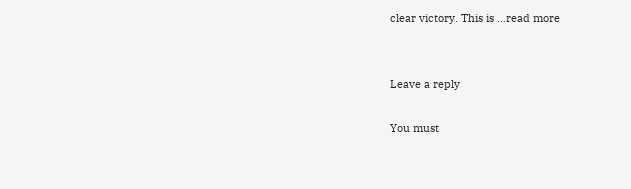clear victory. This is …read more


Leave a reply

You must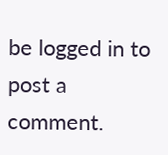be logged in to post a comment.